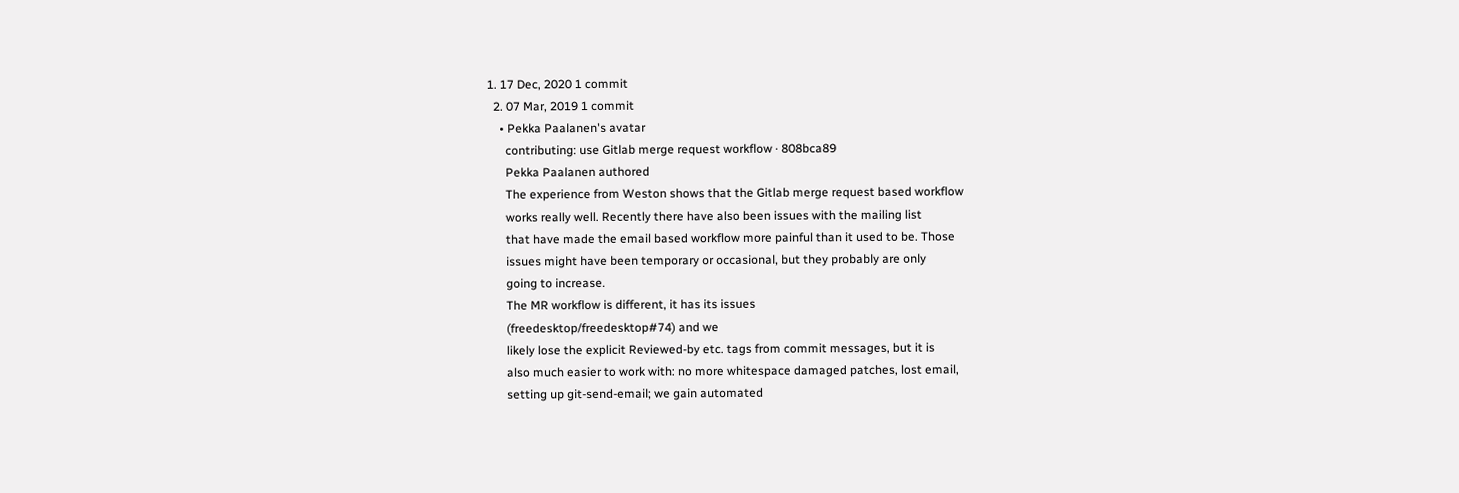1. 17 Dec, 2020 1 commit
  2. 07 Mar, 2019 1 commit
    • Pekka Paalanen's avatar
      contributing: use Gitlab merge request workflow · 808bca89
      Pekka Paalanen authored
      The experience from Weston shows that the Gitlab merge request based workflow
      works really well. Recently there have also been issues with the mailing list
      that have made the email based workflow more painful than it used to be. Those
      issues might have been temporary or occasional, but they probably are only
      going to increase.
      The MR workflow is different, it has its issues
      (freedesktop/freedesktop#74) and we
      likely lose the explicit Reviewed-by etc. tags from commit messages, but it is
      also much easier to work with: no more whitespace damaged patches, lost email,
      setting up git-send-email; we gain automated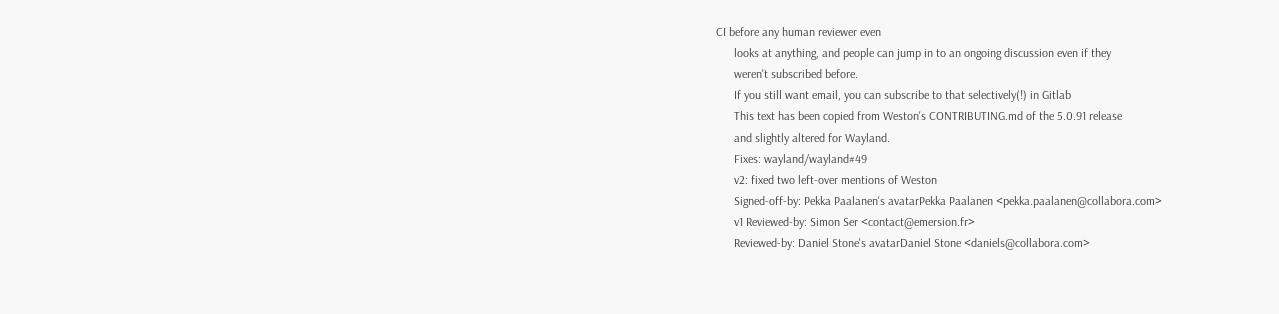CI before any human reviewer even
      looks at anything, and people can jump in to an ongoing discussion even if they
      weren't subscribed before.
      If you still want email, you can subscribe to that selectively(!) in Gitlab
      This text has been copied from Weston's CONTRIBUTING.md of the 5.0.91 release
      and slightly altered for Wayland.
      Fixes: wayland/wayland#49
      v2: fixed two left-over mentions of Weston
      Signed-off-by: Pekka Paalanen's avatarPekka Paalanen <pekka.paalanen@collabora.com>
      v1 Reviewed-by: Simon Ser <contact@emersion.fr>
      Reviewed-by: Daniel Stone's avatarDaniel Stone <daniels@collabora.com>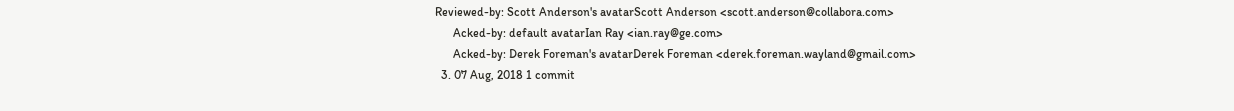Reviewed-by: Scott Anderson's avatarScott Anderson <scott.anderson@collabora.com>
      Acked-by: default avatarIan Ray <ian.ray@ge.com>
      Acked-by: Derek Foreman's avatarDerek Foreman <derek.foreman.wayland@gmail.com>
  3. 07 Aug, 2018 1 commit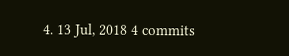4. 13 Jul, 2018 4 commits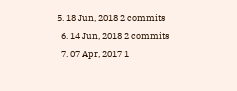5. 18 Jun, 2018 2 commits
  6. 14 Jun, 2018 2 commits
  7. 07 Apr, 2017 1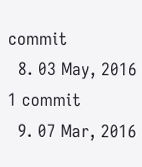commit
  8. 03 May, 2016 1 commit
  9. 07 Mar, 2016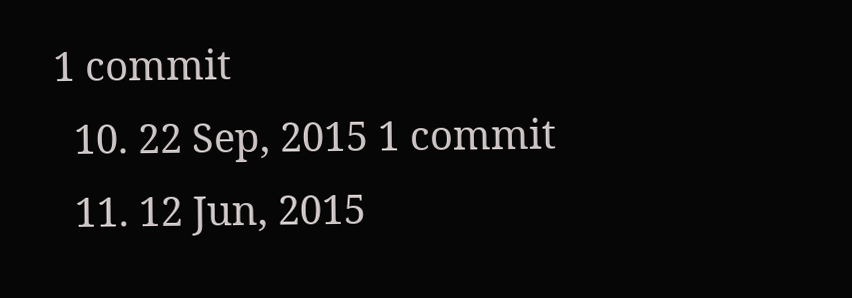1 commit
  10. 22 Sep, 2015 1 commit
  11. 12 Jun, 2015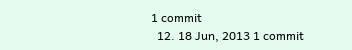1 commit
  12. 18 Jun, 2013 1 commit